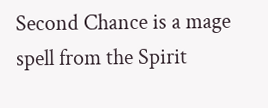Second Chance is a mage spell from the Spirit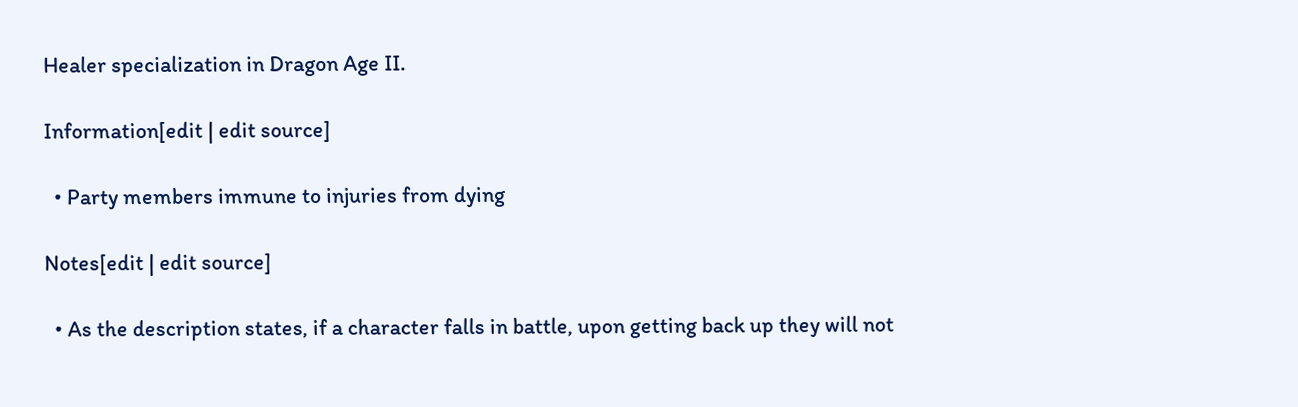Healer specialization in Dragon Age II.

Information[edit | edit source]

  • Party members immune to injuries from dying

Notes[edit | edit source]

  • As the description states, if a character falls in battle, upon getting back up they will not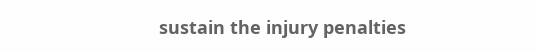sustain the injury penalties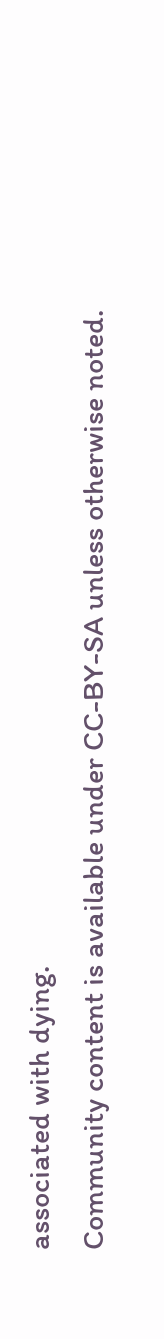associated with dying.
Community content is available under CC-BY-SA unless otherwise noted.